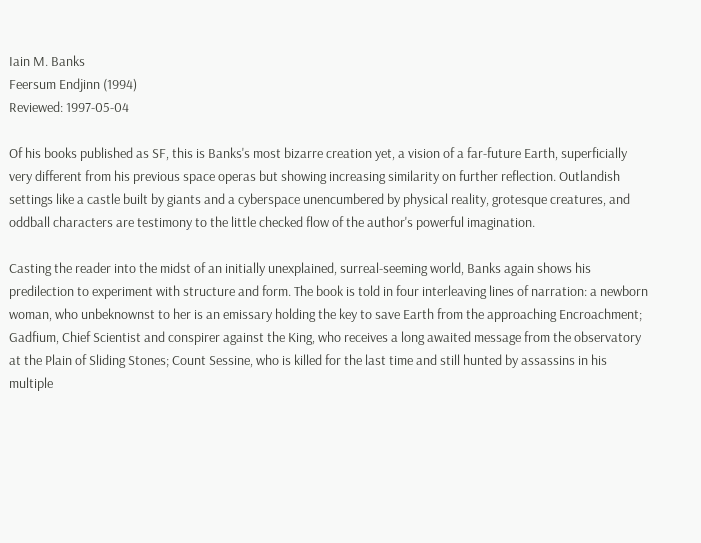Iain M. Banks
Feersum Endjinn (1994)
Reviewed: 1997-05-04

Of his books published as SF, this is Banks's most bizarre creation yet, a vision of a far-future Earth, superficially very different from his previous space operas but showing increasing similarity on further reflection. Outlandish settings like a castle built by giants and a cyberspace unencumbered by physical reality, grotesque creatures, and oddball characters are testimony to the little checked flow of the author's powerful imagination.

Casting the reader into the midst of an initially unexplained, surreal-seeming world, Banks again shows his predilection to experiment with structure and form. The book is told in four interleaving lines of narration: a newborn woman, who unbeknownst to her is an emissary holding the key to save Earth from the approaching Encroachment; Gadfium, Chief Scientist and conspirer against the King, who receives a long awaited message from the observatory at the Plain of Sliding Stones; Count Sessine, who is killed for the last time and still hunted by assassins in his multiple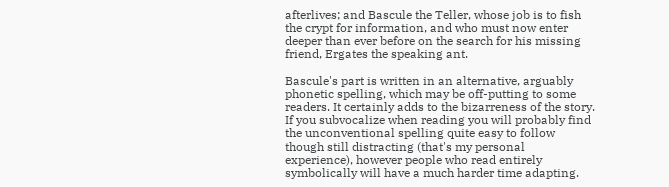afterlives; and Bascule the Teller, whose job is to fish the crypt for information, and who must now enter deeper than ever before on the search for his missing friend, Ergates the speaking ant.

Bascule's part is written in an alternative, arguably phonetic spelling, which may be off-putting to some readers. It certainly adds to the bizarreness of the story. If you subvocalize when reading you will probably find the unconventional spelling quite easy to follow though still distracting (that's my personal experience), however people who read entirely symbolically will have a much harder time adapting.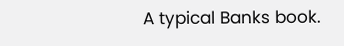A typical Banks book.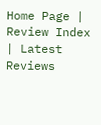Home Page | Review Index | Latest Reviews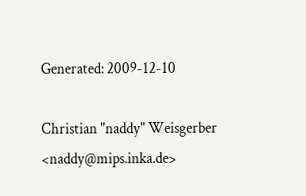Generated: 2009-12-10

Christian "naddy" Weisgerber <naddy@mips.inka.de>